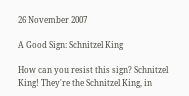26 November 2007

A Good Sign: Schnitzel King

How can you resist this sign? Schnitzel King! They're the Schnitzel King, in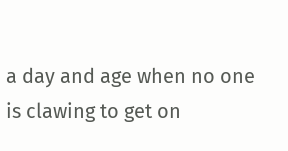a day and age when no one is clawing to get on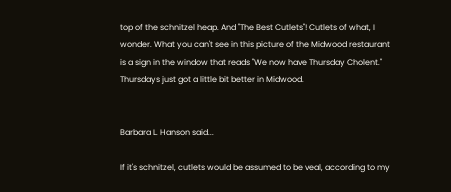top of the schnitzel heap. And "The Best Cutlets"! Cutlets of what, I wonder. What you can't see in this picture of the Midwood restaurant is a sign in the window that reads "We now have Thursday Cholent." Thursdays just got a little bit better in Midwood.


Barbara L. Hanson said...

If it's schnitzel, cutlets would be assumed to be veal, according to my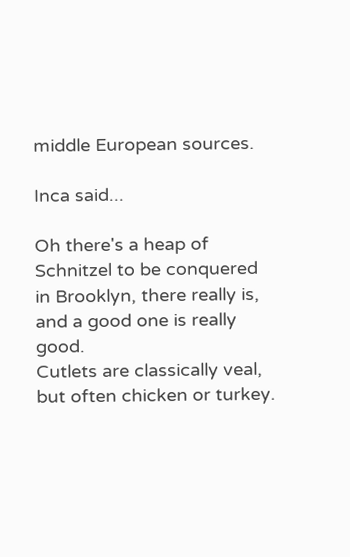middle European sources.

Inca said...

Oh there's a heap of Schnitzel to be conquered in Brooklyn, there really is, and a good one is really good.
Cutlets are classically veal, but often chicken or turkey.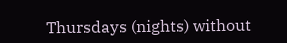Thursdays (nights) without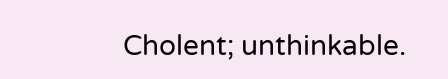Cholent; unthinkable.